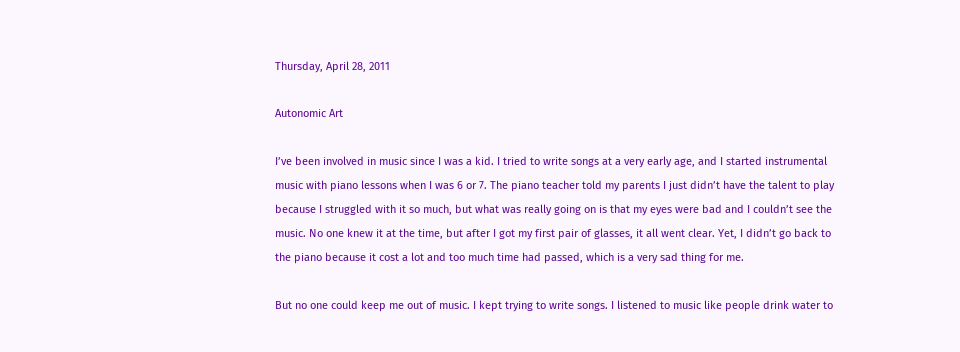Thursday, April 28, 2011

Autonomic Art

I’ve been involved in music since I was a kid. I tried to write songs at a very early age, and I started instrumental music with piano lessons when I was 6 or 7. The piano teacher told my parents I just didn’t have the talent to play because I struggled with it so much, but what was really going on is that my eyes were bad and I couldn’t see the music. No one knew it at the time, but after I got my first pair of glasses, it all went clear. Yet, I didn’t go back to the piano because it cost a lot and too much time had passed, which is a very sad thing for me.

But no one could keep me out of music. I kept trying to write songs. I listened to music like people drink water to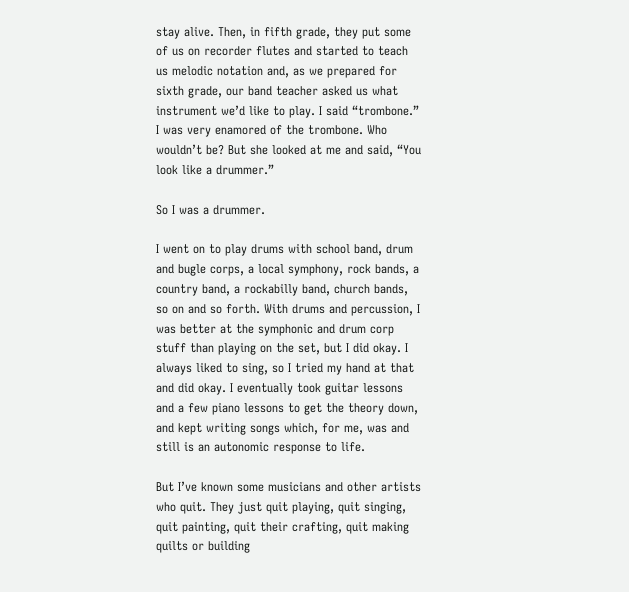stay alive. Then, in fifth grade, they put some of us on recorder flutes and started to teach us melodic notation and, as we prepared for sixth grade, our band teacher asked us what instrument we’d like to play. I said “trombone.” I was very enamored of the trombone. Who wouldn’t be? But she looked at me and said, “You look like a drummer.”

So I was a drummer.

I went on to play drums with school band, drum and bugle corps, a local symphony, rock bands, a country band, a rockabilly band, church bands, so on and so forth. With drums and percussion, I was better at the symphonic and drum corp stuff than playing on the set, but I did okay. I always liked to sing, so I tried my hand at that and did okay. I eventually took guitar lessons and a few piano lessons to get the theory down, and kept writing songs which, for me, was and still is an autonomic response to life.

But I’ve known some musicians and other artists who quit. They just quit playing, quit singing, quit painting, quit their crafting, quit making quilts or building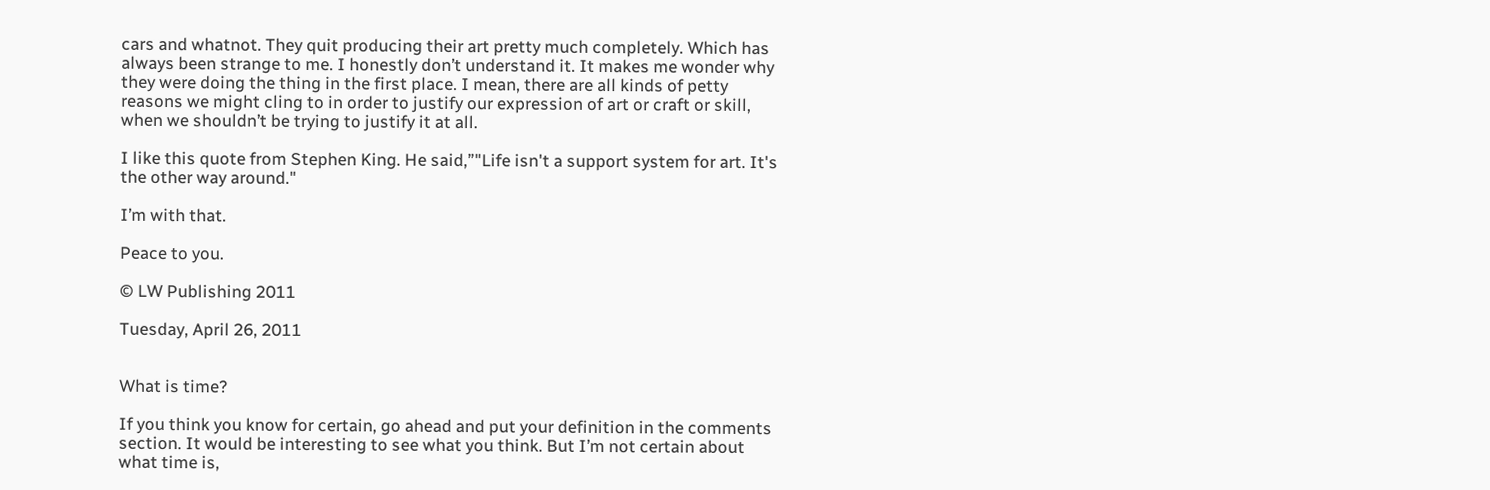cars and whatnot. They quit producing their art pretty much completely. Which has always been strange to me. I honestly don’t understand it. It makes me wonder why they were doing the thing in the first place. I mean, there are all kinds of petty reasons we might cling to in order to justify our expression of art or craft or skill, when we shouldn’t be trying to justify it at all.

I like this quote from Stephen King. He said,”"Life isn't a support system for art. It's the other way around."

I’m with that.

Peace to you.

© LW Publishing 2011

Tuesday, April 26, 2011


What is time?

If you think you know for certain, go ahead and put your definition in the comments section. It would be interesting to see what you think. But I’m not certain about what time is,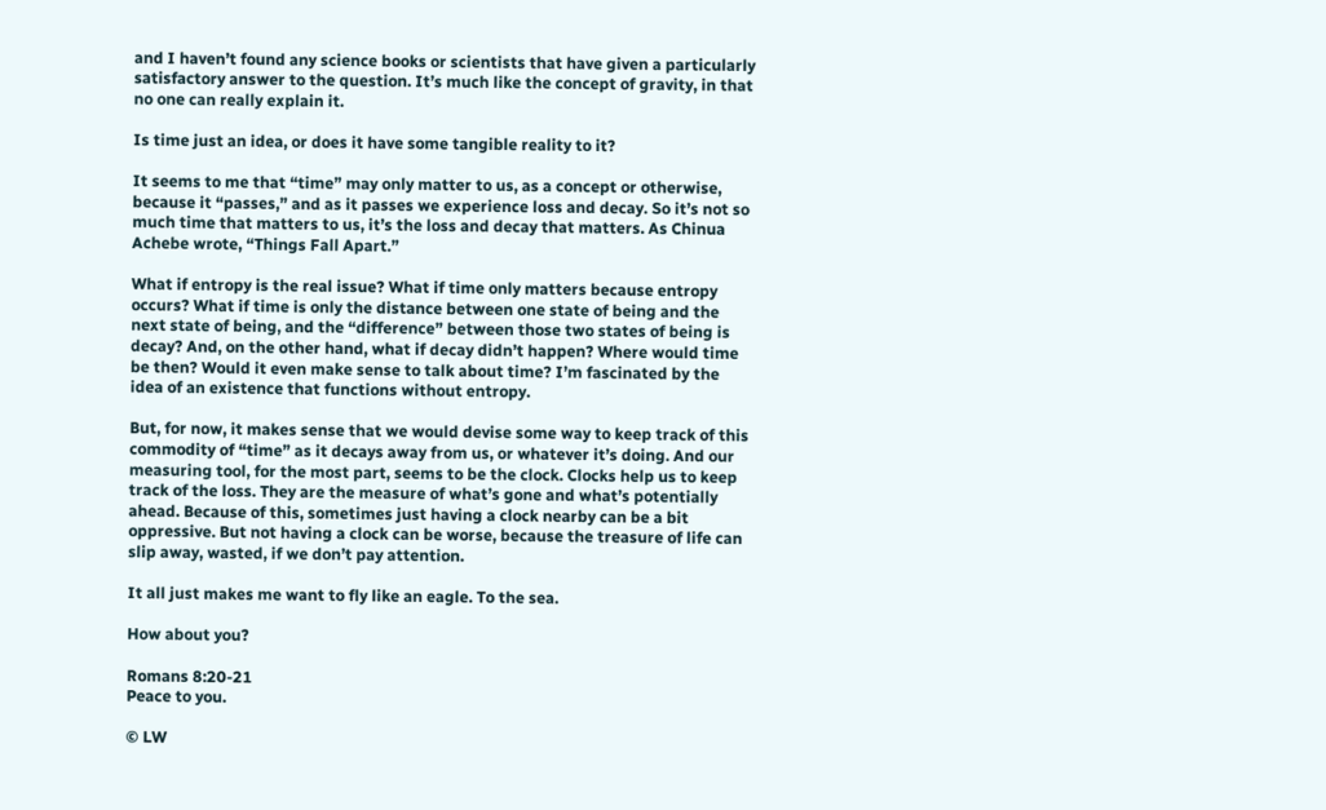and I haven’t found any science books or scientists that have given a particularly satisfactory answer to the question. It’s much like the concept of gravity, in that no one can really explain it.

Is time just an idea, or does it have some tangible reality to it?

It seems to me that “time” may only matter to us, as a concept or otherwise, because it “passes,” and as it passes we experience loss and decay. So it’s not so much time that matters to us, it’s the loss and decay that matters. As Chinua Achebe wrote, “Things Fall Apart.”

What if entropy is the real issue? What if time only matters because entropy occurs? What if time is only the distance between one state of being and the next state of being, and the “difference” between those two states of being is decay? And, on the other hand, what if decay didn’t happen? Where would time be then? Would it even make sense to talk about time? I’m fascinated by the idea of an existence that functions without entropy.

But, for now, it makes sense that we would devise some way to keep track of this commodity of “time” as it decays away from us, or whatever it’s doing. And our measuring tool, for the most part, seems to be the clock. Clocks help us to keep track of the loss. They are the measure of what’s gone and what’s potentially ahead. Because of this, sometimes just having a clock nearby can be a bit oppressive. But not having a clock can be worse, because the treasure of life can slip away, wasted, if we don’t pay attention.

It all just makes me want to fly like an eagle. To the sea.

How about you?

Romans 8:20-21
Peace to you.

© LW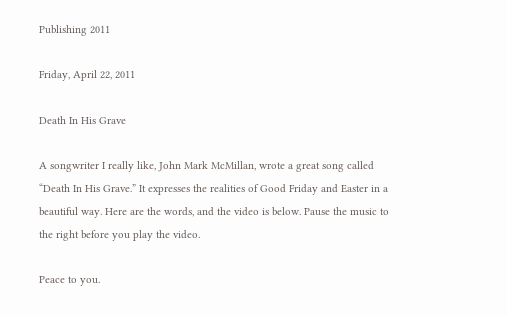Publishing 2011

Friday, April 22, 2011

Death In His Grave

A songwriter I really like, John Mark McMillan, wrote a great song called “Death In His Grave.” It expresses the realities of Good Friday and Easter in a beautiful way. Here are the words, and the video is below. Pause the music to the right before you play the video.

Peace to you.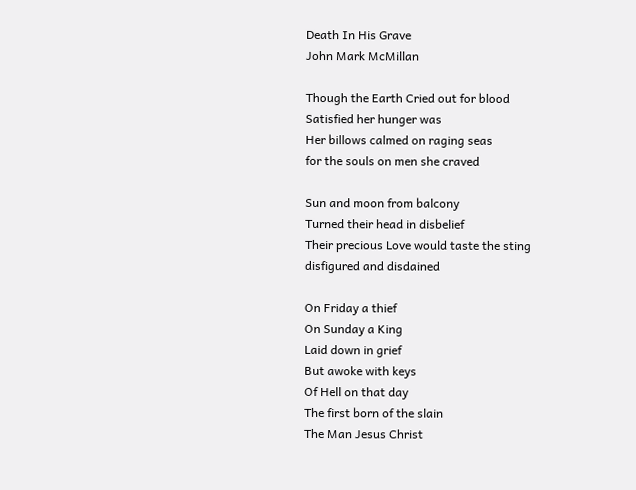Death In His Grave
John Mark McMillan

Though the Earth Cried out for blood
Satisfied her hunger was
Her billows calmed on raging seas
for the souls on men she craved

Sun and moon from balcony
Turned their head in disbelief
Their precious Love would taste the sting
disfigured and disdained

On Friday a thief
On Sunday a King
Laid down in grief
But awoke with keys
Of Hell on that day
The first born of the slain
The Man Jesus Christ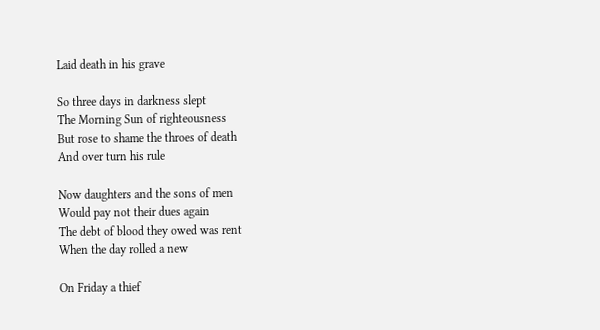Laid death in his grave

So three days in darkness slept
The Morning Sun of righteousness
But rose to shame the throes of death
And over turn his rule

Now daughters and the sons of men
Would pay not their dues again
The debt of blood they owed was rent
When the day rolled a new

On Friday a thief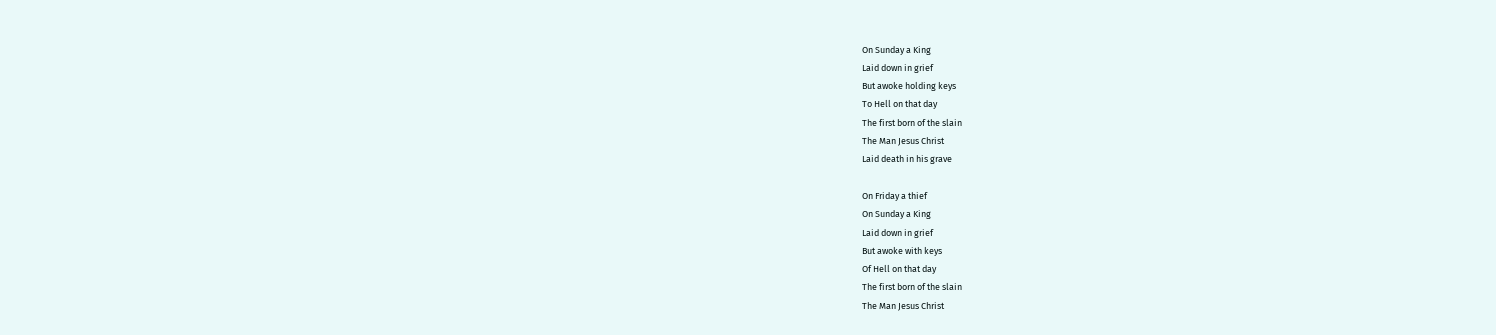On Sunday a King
Laid down in grief
But awoke holding keys
To Hell on that day
The first born of the slain
The Man Jesus Christ
Laid death in his grave

On Friday a thief
On Sunday a King
Laid down in grief
But awoke with keys
Of Hell on that day
The first born of the slain
The Man Jesus Christ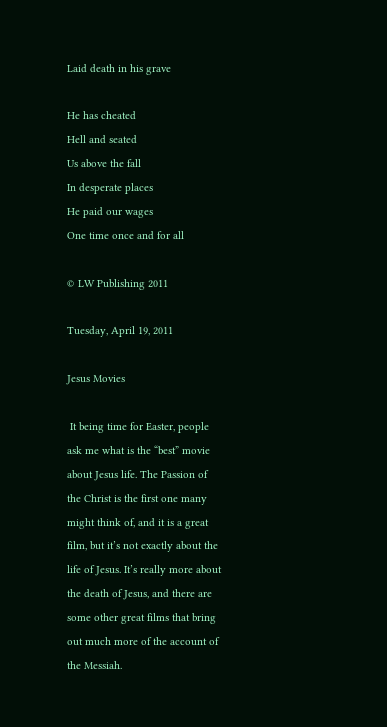Laid death in his grave

He has cheated
Hell and seated
Us above the fall
In desperate places
He paid our wages
One time once and for all

© LW Publishing 2011

Tuesday, April 19, 2011

Jesus Movies

 It being time for Easter, people ask me what is the “best” movie about Jesus life. The Passion of the Christ is the first one many might think of, and it is a great film, but it’s not exactly about the life of Jesus. It’s really more about the death of Jesus, and there are some other great films that bring out much more of the account of the Messiah.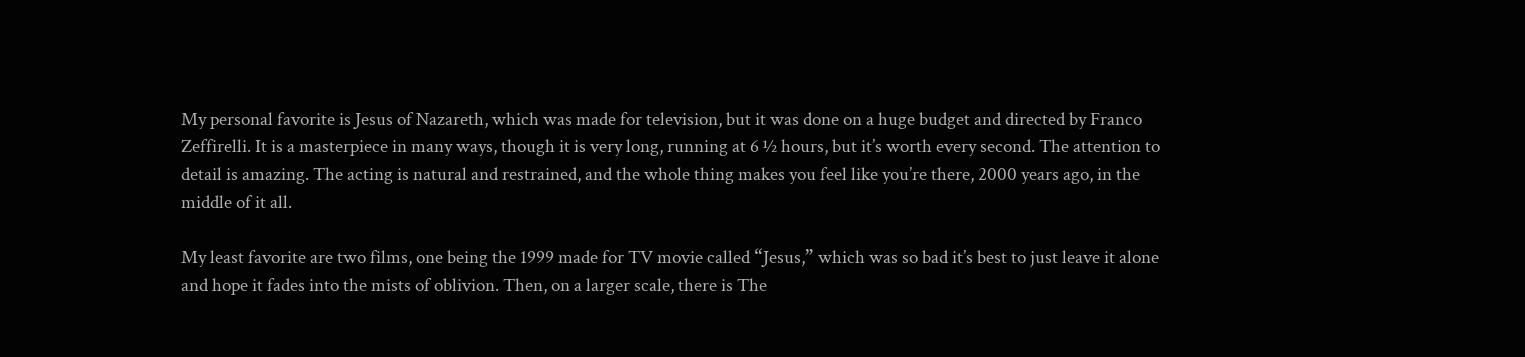My personal favorite is Jesus of Nazareth, which was made for television, but it was done on a huge budget and directed by Franco Zeffirelli. It is a masterpiece in many ways, though it is very long, running at 6 ½ hours, but it’s worth every second. The attention to detail is amazing. The acting is natural and restrained, and the whole thing makes you feel like you’re there, 2000 years ago, in the middle of it all.

My least favorite are two films, one being the 1999 made for TV movie called “Jesus,” which was so bad it’s best to just leave it alone and hope it fades into the mists of oblivion. Then, on a larger scale, there is The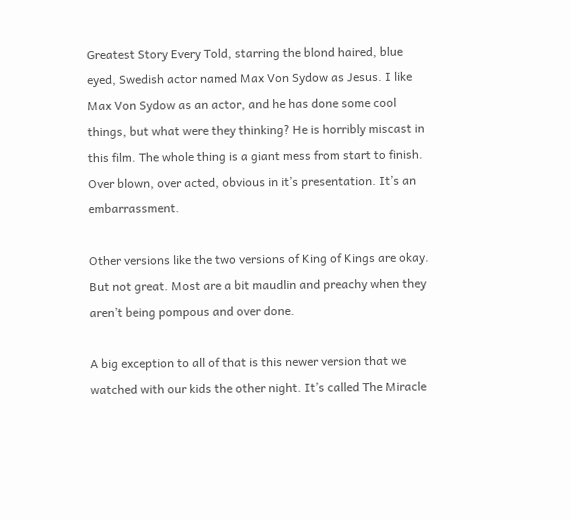Greatest Story Every Told, starring the blond haired, blue eyed, Swedish actor named Max Von Sydow as Jesus. I like Max Von Sydow as an actor, and he has done some cool things, but what were they thinking? He is horribly miscast in this film. The whole thing is a giant mess from start to finish. Over blown, over acted, obvious in it’s presentation. It’s an embarrassment.

Other versions like the two versions of King of Kings are okay. But not great. Most are a bit maudlin and preachy when they aren’t being pompous and over done.

A big exception to all of that is this newer version that we watched with our kids the other night. It’s called The Miracle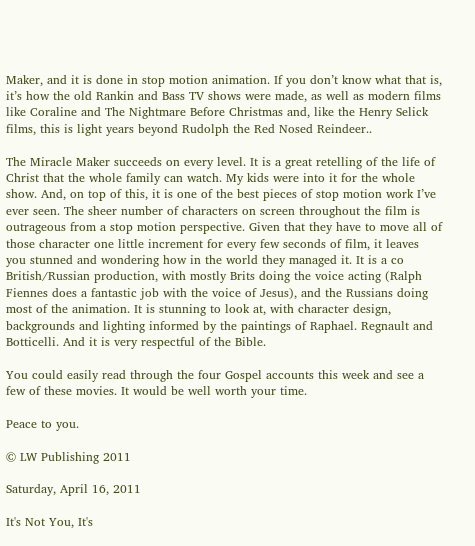Maker, and it is done in stop motion animation. If you don’t know what that is, it’s how the old Rankin and Bass TV shows were made, as well as modern films like Coraline and The Nightmare Before Christmas and, like the Henry Selick films, this is light years beyond Rudolph the Red Nosed Reindeer..

The Miracle Maker succeeds on every level. It is a great retelling of the life of Christ that the whole family can watch. My kids were into it for the whole show. And, on top of this, it is one of the best pieces of stop motion work I’ve ever seen. The sheer number of characters on screen throughout the film is outrageous from a stop motion perspective. Given that they have to move all of those character one little increment for every few seconds of film, it leaves you stunned and wondering how in the world they managed it. It is a co British/Russian production, with mostly Brits doing the voice acting (Ralph Fiennes does a fantastic job with the voice of Jesus), and the Russians doing most of the animation. It is stunning to look at, with character design, backgrounds and lighting informed by the paintings of Raphael. Regnault and Botticelli. And it is very respectful of the Bible.

You could easily read through the four Gospel accounts this week and see a few of these movies. It would be well worth your time.

Peace to you.

© LW Publishing 2011

Saturday, April 16, 2011

It's Not You, It's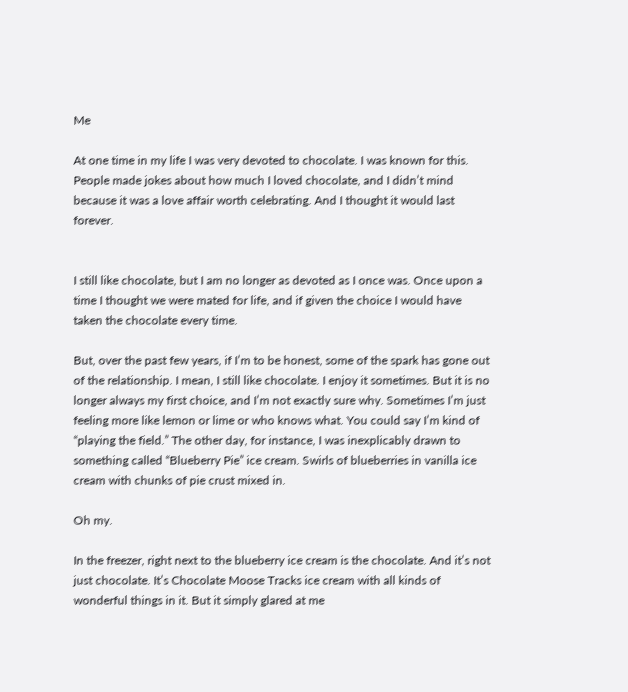Me

At one time in my life I was very devoted to chocolate. I was known for this. People made jokes about how much I loved chocolate, and I didn’t mind because it was a love affair worth celebrating. And I thought it would last forever.


I still like chocolate, but I am no longer as devoted as I once was. Once upon a time I thought we were mated for life, and if given the choice I would have taken the chocolate every time.

But, over the past few years, if I’m to be honest, some of the spark has gone out of the relationship. I mean, I still like chocolate. I enjoy it sometimes. But it is no longer always my first choice, and I’m not exactly sure why. Sometimes I’m just feeling more like lemon or lime or who knows what. You could say I’m kind of “playing the field.” The other day, for instance, I was inexplicably drawn to something called “Blueberry Pie” ice cream. Swirls of blueberries in vanilla ice cream with chunks of pie crust mixed in.

Oh my.

In the freezer, right next to the blueberry ice cream is the chocolate. And it’s not just chocolate. It’s Chocolate Moose Tracks ice cream with all kinds of wonderful things in it. But it simply glared at me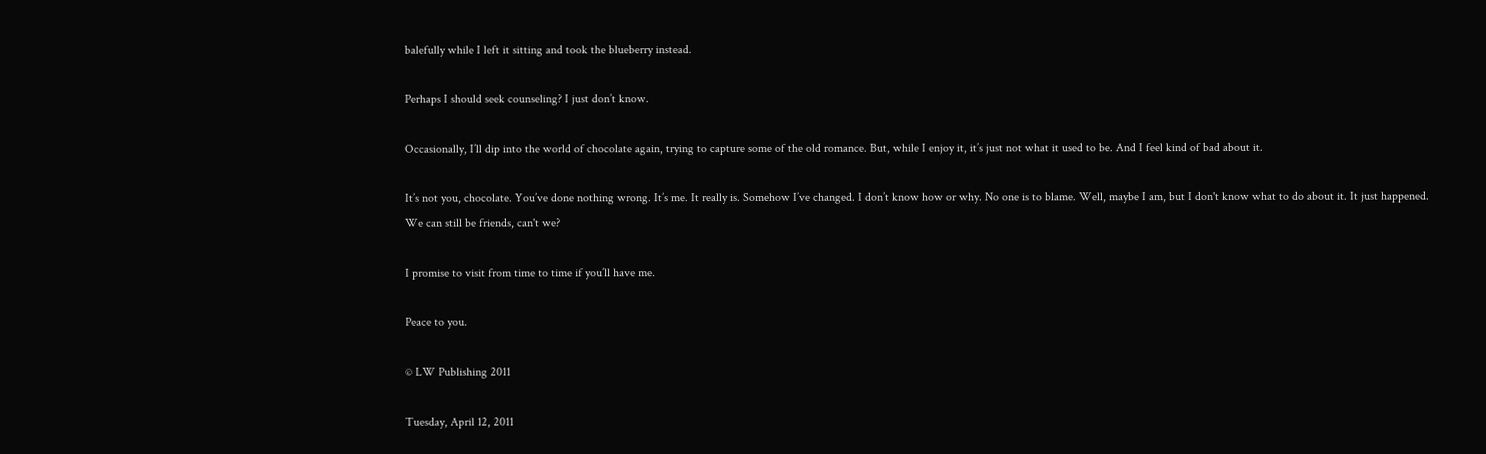balefully while I left it sitting and took the blueberry instead.

Perhaps I should seek counseling? I just don’t know.

Occasionally, I’ll dip into the world of chocolate again, trying to capture some of the old romance. But, while I enjoy it, it’s just not what it used to be. And I feel kind of bad about it.

It’s not you, chocolate. You’ve done nothing wrong. It’s me. It really is. Somehow I’ve changed. I don’t know how or why. No one is to blame. Well, maybe I am, but I don't know what to do about it. It just happened. We can still be friends, can't we?

I promise to visit from time to time if you’ll have me.

Peace to you.

© LW Publishing 2011

Tuesday, April 12, 2011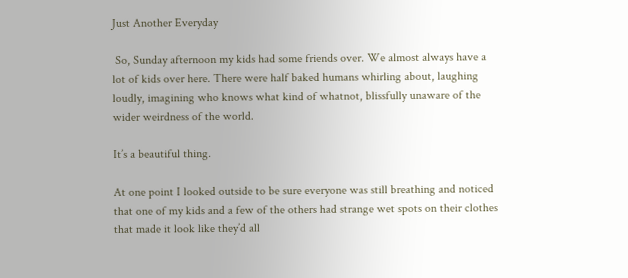Just Another Everyday

 So, Sunday afternoon my kids had some friends over. We almost always have a lot of kids over here. There were half baked humans whirling about, laughing loudly, imagining who knows what kind of whatnot, blissfully unaware of the wider weirdness of the world.

It’s a beautiful thing.

At one point I looked outside to be sure everyone was still breathing and noticed that one of my kids and a few of the others had strange wet spots on their clothes that made it look like they’d all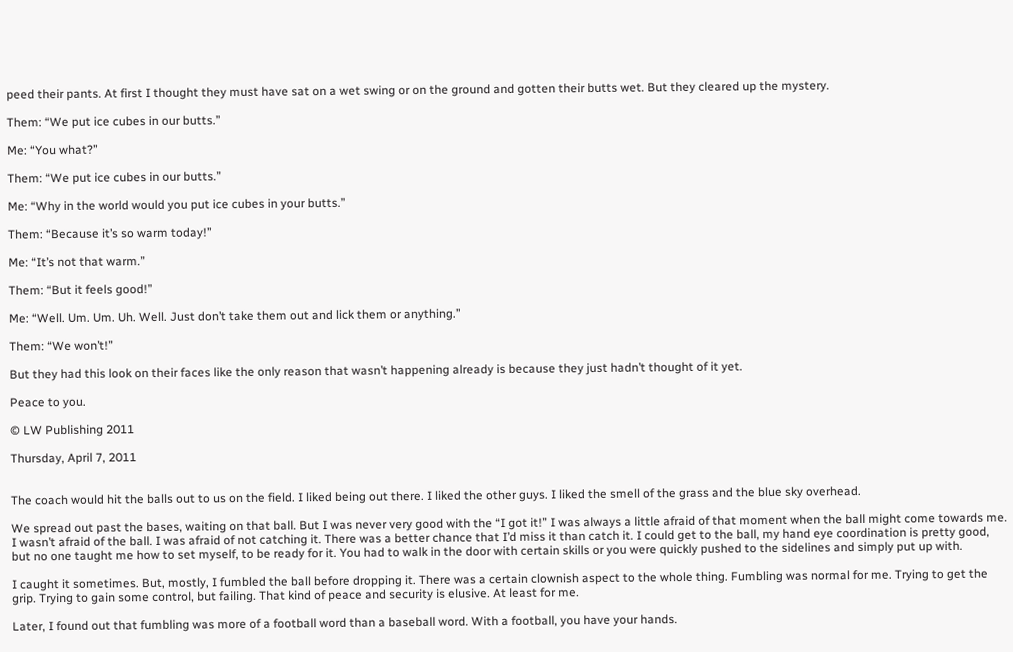peed their pants. At first I thought they must have sat on a wet swing or on the ground and gotten their butts wet. But they cleared up the mystery.

Them: “We put ice cubes in our butts.”

Me: “You what?”

Them: “We put ice cubes in our butts.”

Me: “Why in the world would you put ice cubes in your butts.”

Them: “Because it’s so warm today!”

Me: “It’s not that warm.”

Them: “But it feels good!”

Me: “Well. Um. Um. Uh. Well. Just don’t take them out and lick them or anything.”

Them: “We won’t!”

But they had this look on their faces like the only reason that wasn’t happening already is because they just hadn’t thought of it yet.

Peace to you.

© LW Publishing 2011

Thursday, April 7, 2011


The coach would hit the balls out to us on the field. I liked being out there. I liked the other guys. I liked the smell of the grass and the blue sky overhead.

We spread out past the bases, waiting on that ball. But I was never very good with the “I got it!” I was always a little afraid of that moment when the ball might come towards me. I wasn’t afraid of the ball. I was afraid of not catching it. There was a better chance that I’d miss it than catch it. I could get to the ball, my hand eye coordination is pretty good, but no one taught me how to set myself, to be ready for it. You had to walk in the door with certain skills or you were quickly pushed to the sidelines and simply put up with.

I caught it sometimes. But, mostly, I fumbled the ball before dropping it. There was a certain clownish aspect to the whole thing. Fumbling was normal for me. Trying to get the grip. Trying to gain some control, but failing. That kind of peace and security is elusive. At least for me.

Later, I found out that fumbling was more of a football word than a baseball word. With a football, you have your hands.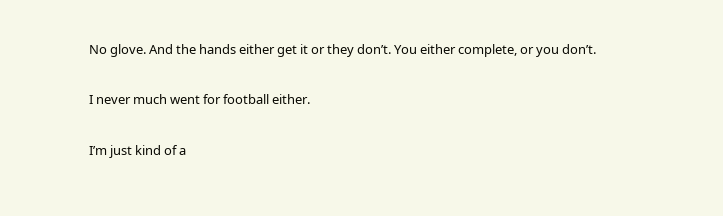No glove. And the hands either get it or they don’t. You either complete, or you don’t.

I never much went for football either.

I’m just kind of a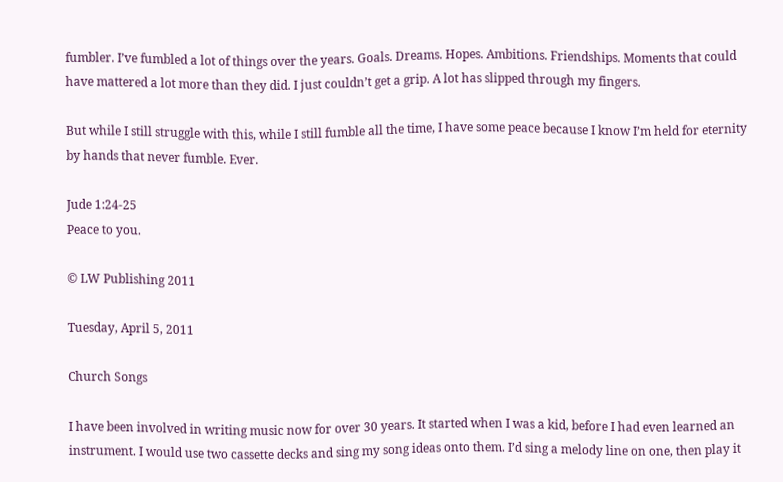fumbler. I’ve fumbled a lot of things over the years. Goals. Dreams. Hopes. Ambitions. Friendships. Moments that could have mattered a lot more than they did. I just couldn’t get a grip. A lot has slipped through my fingers.

But while I still struggle with this, while I still fumble all the time, I have some peace because I know I’m held for eternity by hands that never fumble. Ever.

Jude 1:24-25
Peace to you.

© LW Publishing 2011

Tuesday, April 5, 2011

Church Songs

I have been involved in writing music now for over 30 years. It started when I was a kid, before I had even learned an instrument. I would use two cassette decks and sing my song ideas onto them. I’d sing a melody line on one, then play it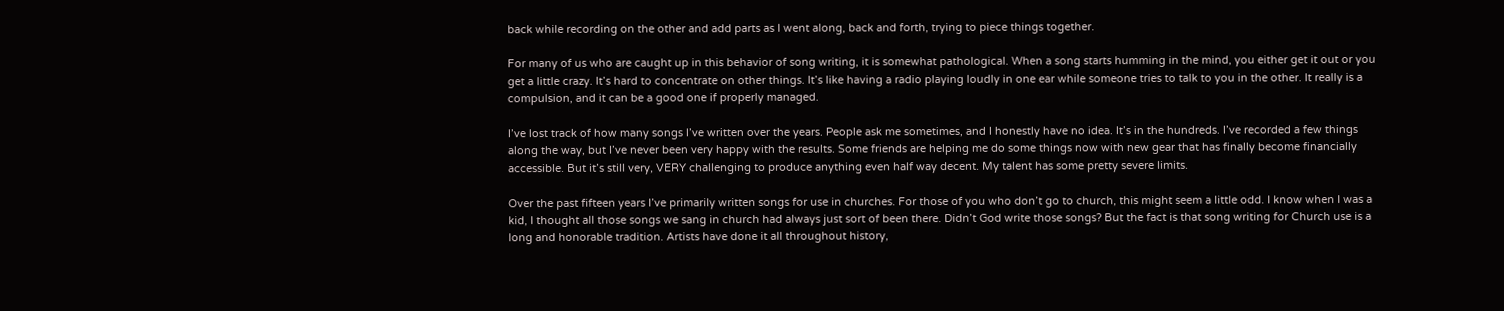back while recording on the other and add parts as I went along, back and forth, trying to piece things together.

For many of us who are caught up in this behavior of song writing, it is somewhat pathological. When a song starts humming in the mind, you either get it out or you get a little crazy. It’s hard to concentrate on other things. It’s like having a radio playing loudly in one ear while someone tries to talk to you in the other. It really is a compulsion, and it can be a good one if properly managed.

I’ve lost track of how many songs I’ve written over the years. People ask me sometimes, and I honestly have no idea. It’s in the hundreds. I’ve recorded a few things along the way, but I’ve never been very happy with the results. Some friends are helping me do some things now with new gear that has finally become financially accessible. But it’s still very, VERY challenging to produce anything even half way decent. My talent has some pretty severe limits.

Over the past fifteen years I’ve primarily written songs for use in churches. For those of you who don’t go to church, this might seem a little odd. I know when I was a kid, I thought all those songs we sang in church had always just sort of been there. Didn’t God write those songs? But the fact is that song writing for Church use is a long and honorable tradition. Artists have done it all throughout history,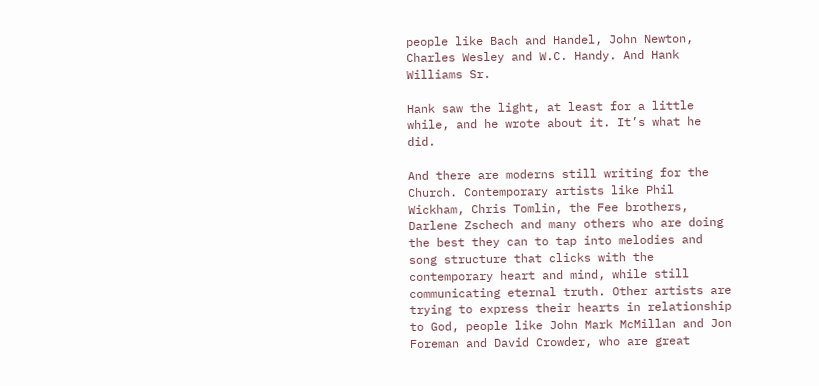people like Bach and Handel, John Newton, Charles Wesley and W.C. Handy. And Hank Williams Sr.

Hank saw the light, at least for a little while, and he wrote about it. It’s what he did.

And there are moderns still writing for the Church. Contemporary artists like Phil Wickham, Chris Tomlin, the Fee brothers, Darlene Zschech and many others who are doing the best they can to tap into melodies and song structure that clicks with the contemporary heart and mind, while still communicating eternal truth. Other artists are trying to express their hearts in relationship to God, people like John Mark McMillan and Jon Foreman and David Crowder, who are great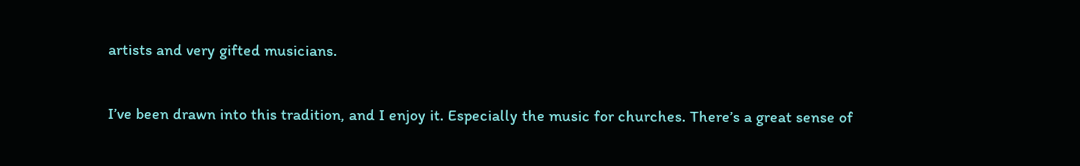artists and very gifted musicians.

I’ve been drawn into this tradition, and I enjoy it. Especially the music for churches. There’s a great sense of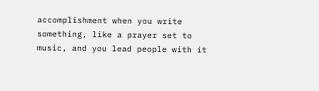accomplishment when you write something, like a prayer set to music, and you lead people with it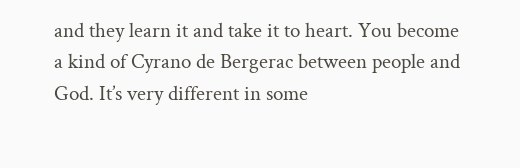and they learn it and take it to heart. You become a kind of Cyrano de Bergerac between people and God. It’s very different in some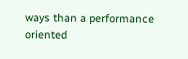ways than a performance oriented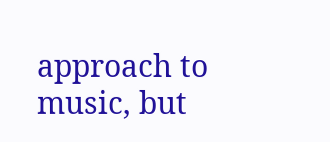approach to music, but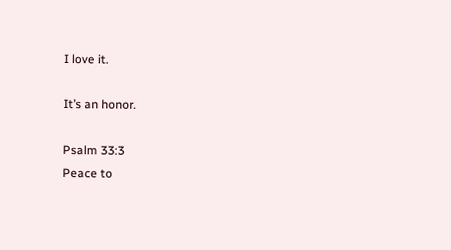I love it.

It’s an honor.

Psalm 33:3
Peace to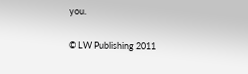you.

© LW Publishing 2011